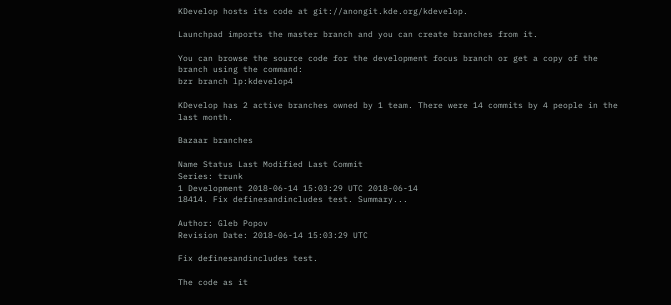KDevelop hosts its code at git://anongit.kde.org/kdevelop.

Launchpad imports the master branch and you can create branches from it.

You can browse the source code for the development focus branch or get a copy of the branch using the command:
bzr branch lp:kdevelop4

KDevelop has 2 active branches owned by 1 team. There were 14 commits by 4 people in the last month.

Bazaar branches

Name Status Last Modified Last Commit
Series: trunk
1 Development 2018-06-14 15:03:29 UTC 2018-06-14
18414. Fix definesandincludes test. Summary...

Author: Gleb Popov
Revision Date: 2018-06-14 15:03:29 UTC

Fix definesandincludes test.

The code as it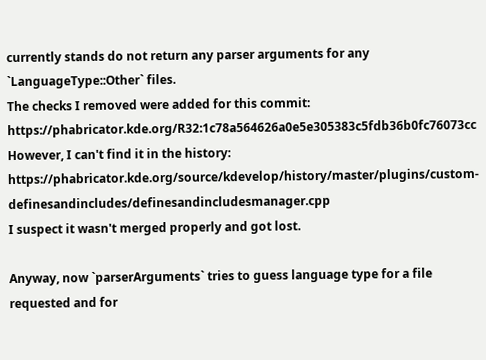currently stands do not return any parser arguments for any `LanguageType::Other` files.
The checks I removed were added for this commit: https://phabricator.kde.org/R32:1c78a564626a0e5e305383c5fdb36b0fc76073cc
However, I can't find it in the history: https://phabricator.kde.org/source/kdevelop/history/master/plugins/custom-definesandincludes/definesandincludesmanager.cpp
I suspect it wasn't merged properly and got lost.

Anyway, now `parserArguments` tries to guess language type for a file requested and for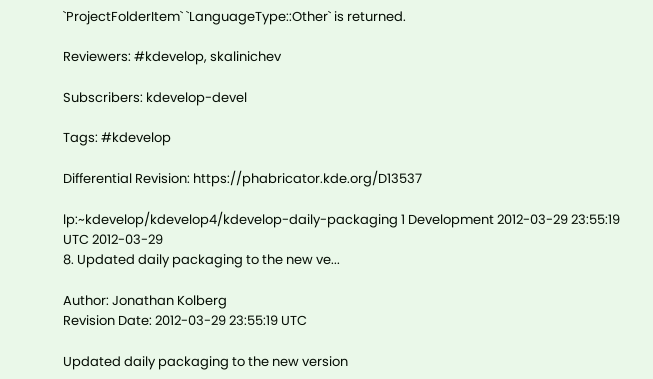`ProjectFolderItem` `LanguageType::Other` is returned.

Reviewers: #kdevelop, skalinichev

Subscribers: kdevelop-devel

Tags: #kdevelop

Differential Revision: https://phabricator.kde.org/D13537

lp:~kdevelop/kdevelop4/kdevelop-daily-packaging 1 Development 2012-03-29 23:55:19 UTC 2012-03-29
8. Updated daily packaging to the new ve...

Author: Jonathan Kolberg
Revision Date: 2012-03-29 23:55:19 UTC

Updated daily packaging to the new version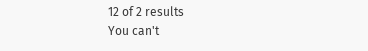12 of 2 results
You can't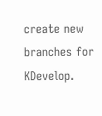create new branches for KDevelop.